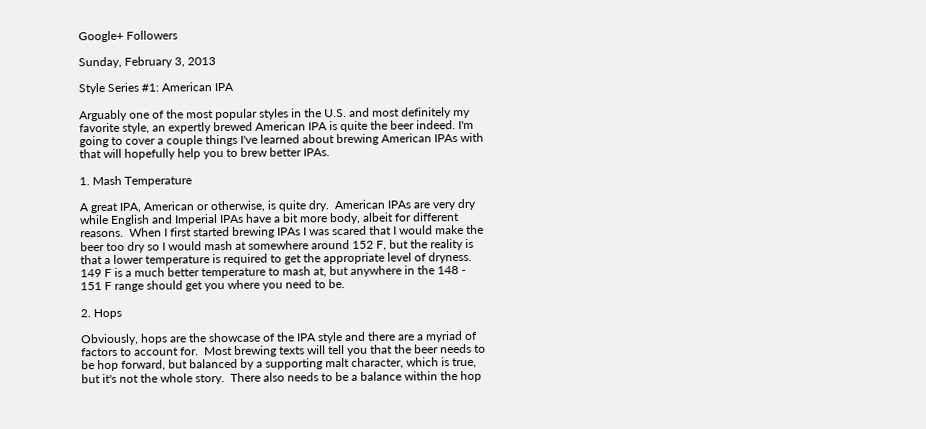Google+ Followers

Sunday, February 3, 2013

Style Series #1: American IPA

Arguably one of the most popular styles in the U.S. and most definitely my favorite style, an expertly brewed American IPA is quite the beer indeed. I'm going to cover a couple things I've learned about brewing American IPAs with that will hopefully help you to brew better IPAs.

1. Mash Temperature

A great IPA, American or otherwise, is quite dry.  American IPAs are very dry while English and Imperial IPAs have a bit more body, albeit for different reasons.  When I first started brewing IPAs I was scared that I would make the beer too dry so I would mash at somewhere around 152 F, but the reality is that a lower temperature is required to get the appropriate level of dryness.  149 F is a much better temperature to mash at, but anywhere in the 148 - 151 F range should get you where you need to be.

2. Hops

Obviously, hops are the showcase of the IPA style and there are a myriad of factors to account for.  Most brewing texts will tell you that the beer needs to be hop forward, but balanced by a supporting malt character, which is true, but it's not the whole story.  There also needs to be a balance within the hop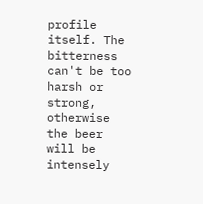profile itself. The bitterness can't be too harsh or strong, otherwise the beer will be intensely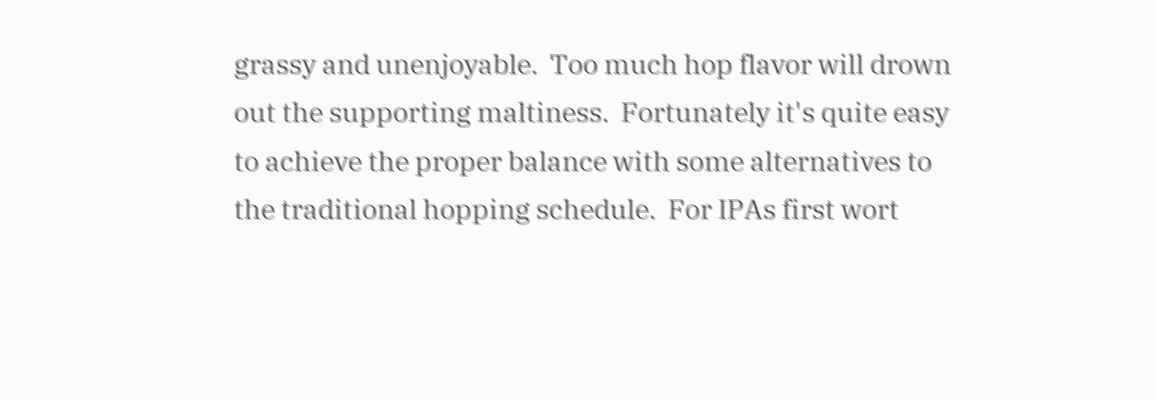grassy and unenjoyable.  Too much hop flavor will drown out the supporting maltiness.  Fortunately it's quite easy to achieve the proper balance with some alternatives to the traditional hopping schedule.  For IPAs first wort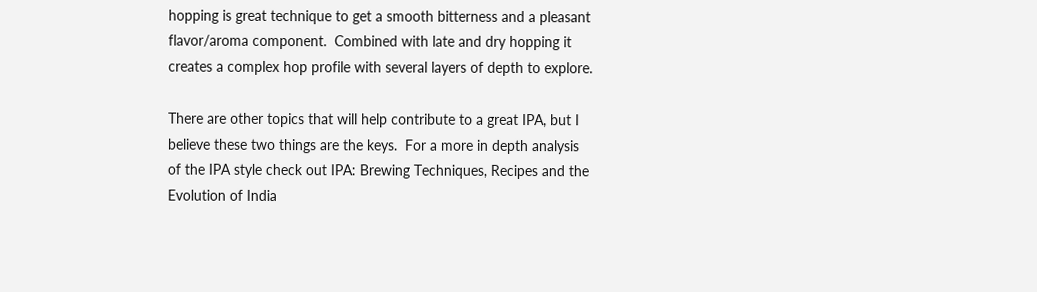hopping is great technique to get a smooth bitterness and a pleasant flavor/aroma component.  Combined with late and dry hopping it creates a complex hop profile with several layers of depth to explore.

There are other topics that will help contribute to a great IPA, but I believe these two things are the keys.  For a more in depth analysis of the IPA style check out IPA: Brewing Techniques, Recipes and the Evolution of India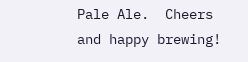Pale Ale.  Cheers and happy brewing!